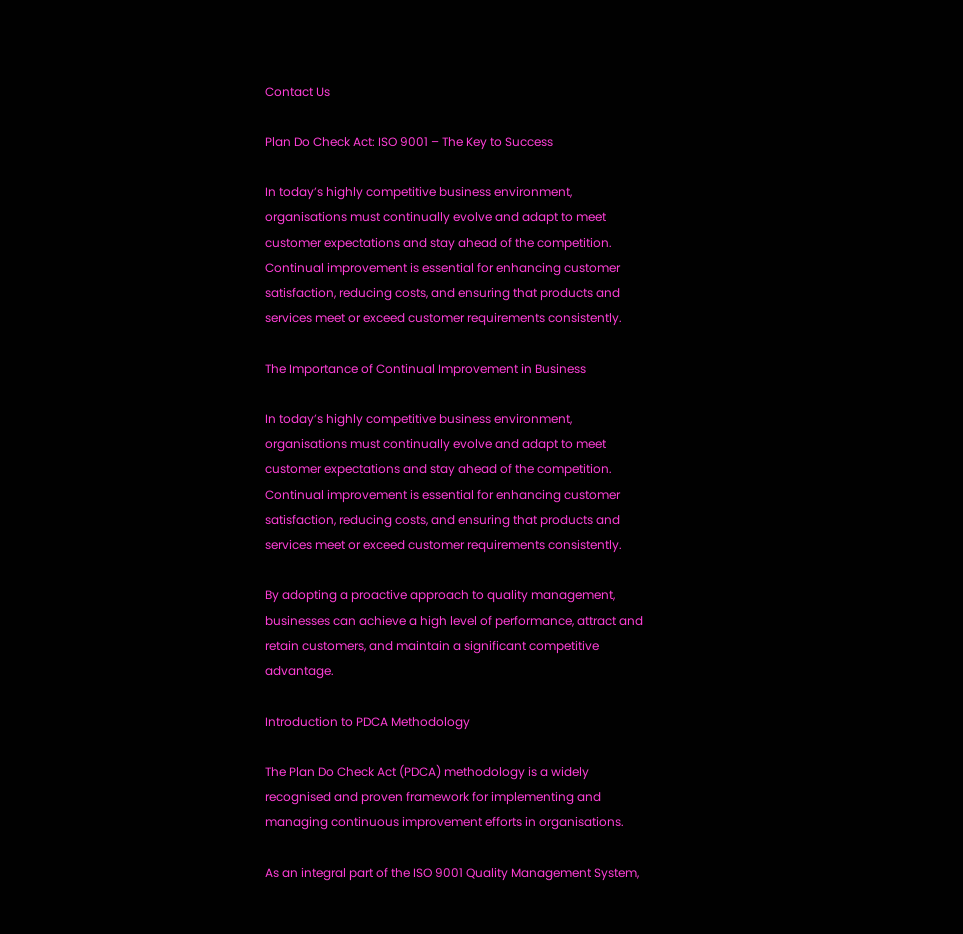Contact Us

Plan Do Check Act: ISO 9001 – The Key to Success

In today’s highly competitive business environment, organisations must continually evolve and adapt to meet customer expectations and stay ahead of the competition. Continual improvement is essential for enhancing customer satisfaction, reducing costs, and ensuring that products and services meet or exceed customer requirements consistently.

The Importance of Continual Improvement in Business

In today’s highly competitive business environment, organisations must continually evolve and adapt to meet customer expectations and stay ahead of the competition. Continual improvement is essential for enhancing customer satisfaction, reducing costs, and ensuring that products and services meet or exceed customer requirements consistently.

By adopting a proactive approach to quality management, businesses can achieve a high level of performance, attract and retain customers, and maintain a significant competitive advantage.

Introduction to PDCA Methodology

The Plan Do Check Act (PDCA) methodology is a widely recognised and proven framework for implementing and managing continuous improvement efforts in organisations.

As an integral part of the ISO 9001 Quality Management System,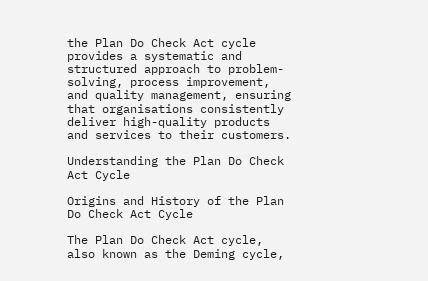the Plan Do Check Act cycle provides a systematic and structured approach to problem-solving, process improvement, and quality management, ensuring that organisations consistently deliver high-quality products and services to their customers.

Understanding the Plan Do Check Act Cycle

Origins and History of the Plan Do Check Act Cycle

The Plan Do Check Act cycle, also known as the Deming cycle,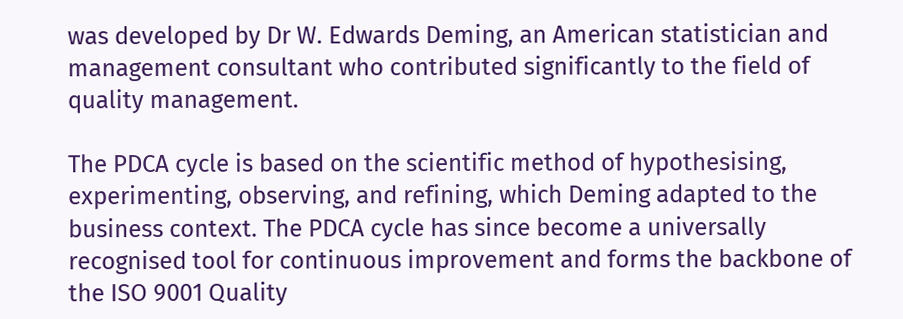was developed by Dr W. Edwards Deming, an American statistician and management consultant who contributed significantly to the field of quality management.

The PDCA cycle is based on the scientific method of hypothesising, experimenting, observing, and refining, which Deming adapted to the business context. The PDCA cycle has since become a universally recognised tool for continuous improvement and forms the backbone of the ISO 9001 Quality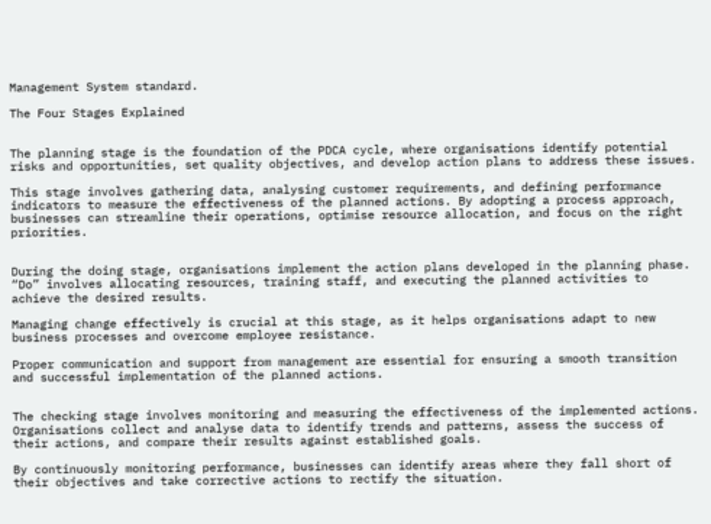Management System standard.

The Four Stages Explained


The planning stage is the foundation of the PDCA cycle, where organisations identify potential risks and opportunities, set quality objectives, and develop action plans to address these issues.

This stage involves gathering data, analysing customer requirements, and defining performance indicators to measure the effectiveness of the planned actions. By adopting a process approach, businesses can streamline their operations, optimise resource allocation, and focus on the right priorities.


During the doing stage, organisations implement the action plans developed in the planning phase. “Do” involves allocating resources, training staff, and executing the planned activities to achieve the desired results.

Managing change effectively is crucial at this stage, as it helps organisations adapt to new business processes and overcome employee resistance.

Proper communication and support from management are essential for ensuring a smooth transition and successful implementation of the planned actions.


The checking stage involves monitoring and measuring the effectiveness of the implemented actions. Organisations collect and analyse data to identify trends and patterns, assess the success of their actions, and compare their results against established goals.

By continuously monitoring performance, businesses can identify areas where they fall short of their objectives and take corrective actions to rectify the situation.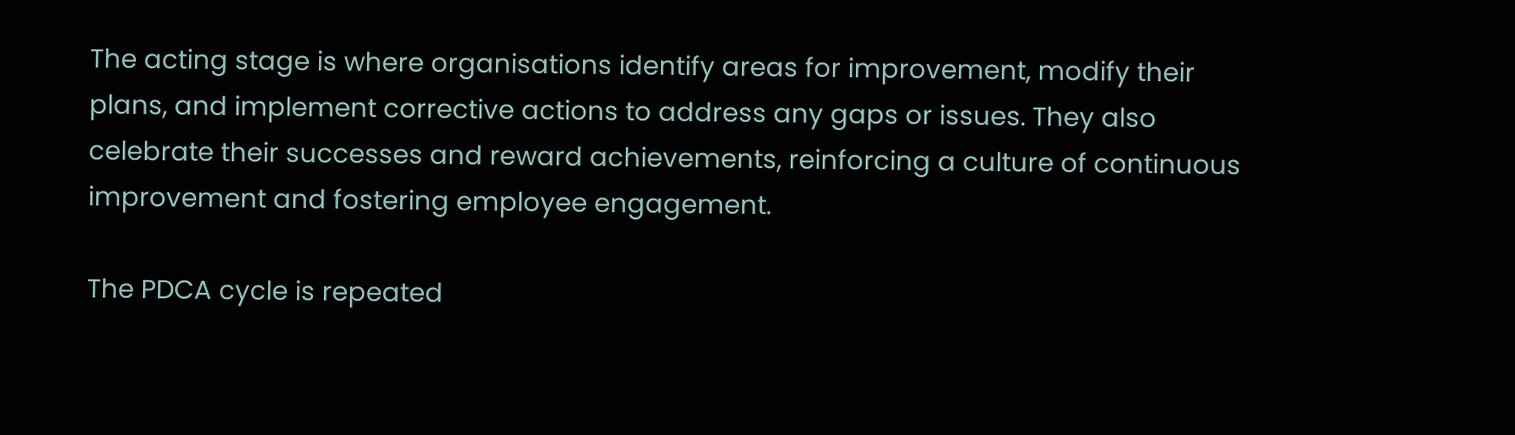The acting stage is where organisations identify areas for improvement, modify their plans, and implement corrective actions to address any gaps or issues. They also celebrate their successes and reward achievements, reinforcing a culture of continuous improvement and fostering employee engagement.

The PDCA cycle is repeated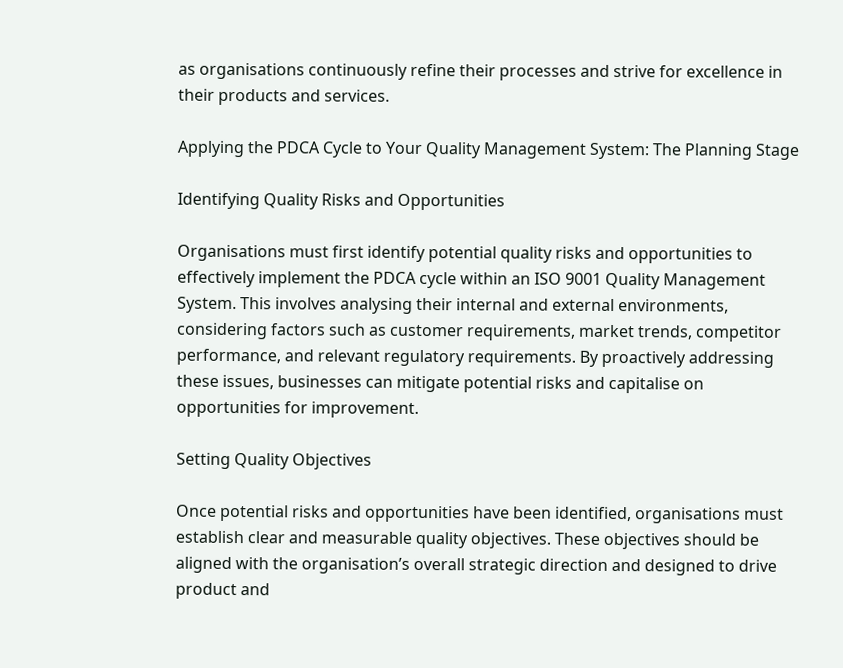as organisations continuously refine their processes and strive for excellence in their products and services.

Applying the PDCA Cycle to Your Quality Management System: The Planning Stage

Identifying Quality Risks and Opportunities

Organisations must first identify potential quality risks and opportunities to effectively implement the PDCA cycle within an ISO 9001 Quality Management System. This involves analysing their internal and external environments, considering factors such as customer requirements, market trends, competitor performance, and relevant regulatory requirements. By proactively addressing these issues, businesses can mitigate potential risks and capitalise on opportunities for improvement.

Setting Quality Objectives

Once potential risks and opportunities have been identified, organisations must establish clear and measurable quality objectives. These objectives should be aligned with the organisation’s overall strategic direction and designed to drive product and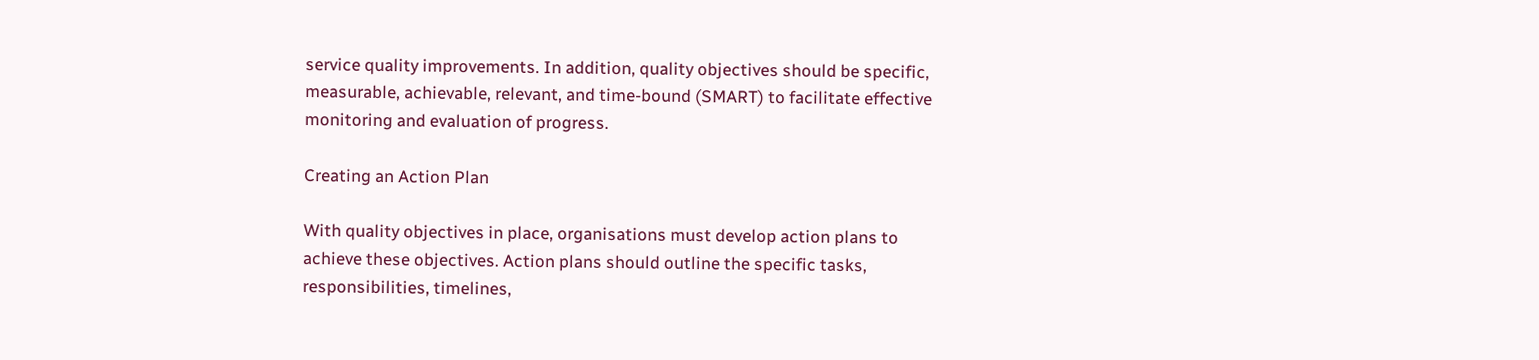service quality improvements. In addition, quality objectives should be specific, measurable, achievable, relevant, and time-bound (SMART) to facilitate effective monitoring and evaluation of progress.

Creating an Action Plan

With quality objectives in place, organisations must develop action plans to achieve these objectives. Action plans should outline the specific tasks, responsibilities, timelines,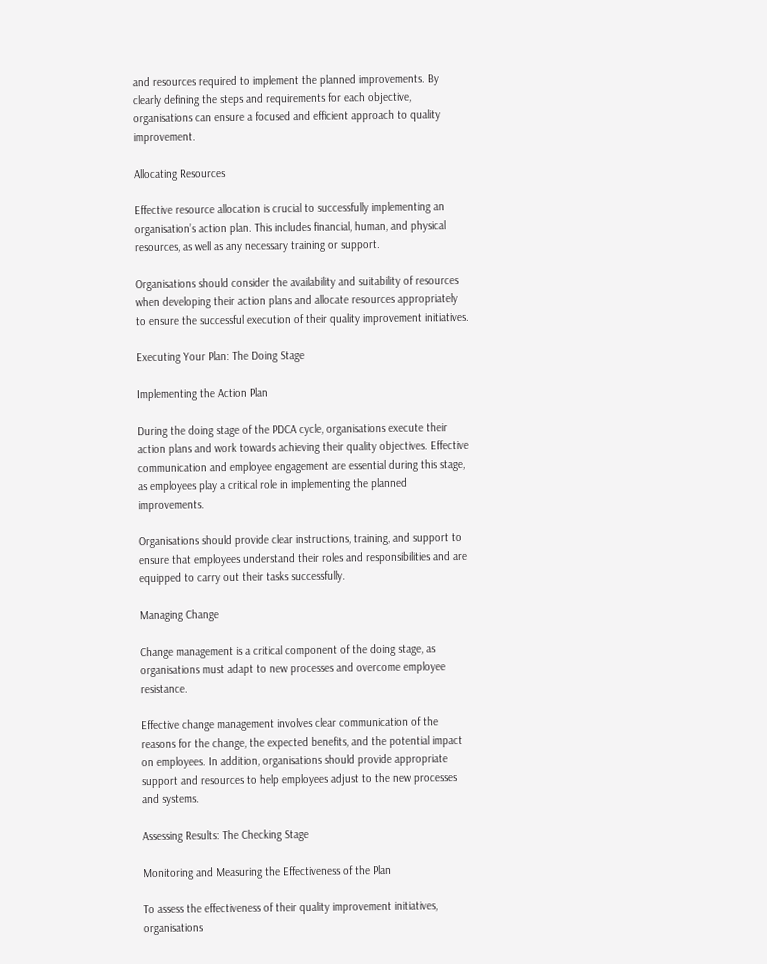and resources required to implement the planned improvements. By clearly defining the steps and requirements for each objective, organisations can ensure a focused and efficient approach to quality improvement.

Allocating Resources

Effective resource allocation is crucial to successfully implementing an organisation’s action plan. This includes financial, human, and physical resources, as well as any necessary training or support.

Organisations should consider the availability and suitability of resources when developing their action plans and allocate resources appropriately to ensure the successful execution of their quality improvement initiatives.

Executing Your Plan: The Doing Stage

Implementing the Action Plan

During the doing stage of the PDCA cycle, organisations execute their action plans and work towards achieving their quality objectives. Effective communication and employee engagement are essential during this stage, as employees play a critical role in implementing the planned improvements.

Organisations should provide clear instructions, training, and support to ensure that employees understand their roles and responsibilities and are equipped to carry out their tasks successfully.

Managing Change

Change management is a critical component of the doing stage, as organisations must adapt to new processes and overcome employee resistance.

Effective change management involves clear communication of the reasons for the change, the expected benefits, and the potential impact on employees. In addition, organisations should provide appropriate support and resources to help employees adjust to the new processes and systems.

Assessing Results: The Checking Stage

Monitoring and Measuring the Effectiveness of the Plan

To assess the effectiveness of their quality improvement initiatives, organisations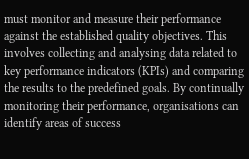must monitor and measure their performance against the established quality objectives. This involves collecting and analysing data related to key performance indicators (KPIs) and comparing the results to the predefined goals. By continually monitoring their performance, organisations can identify areas of success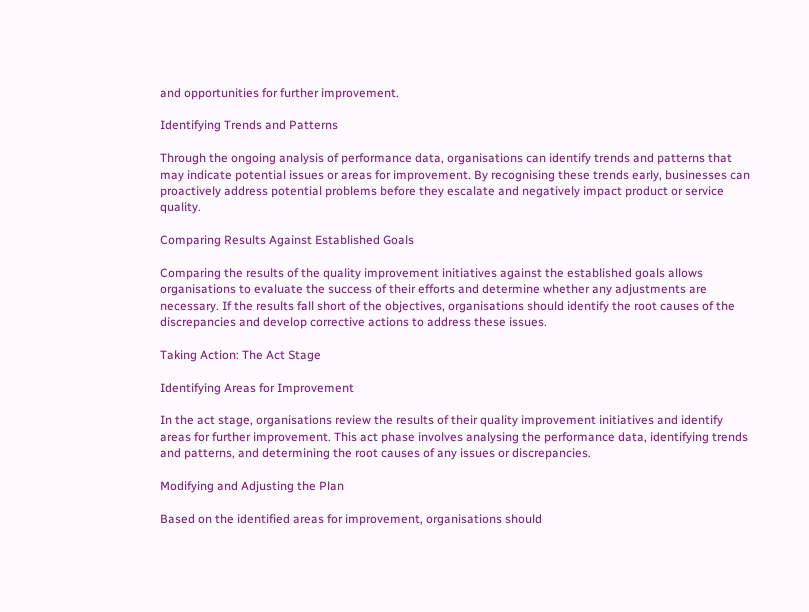and opportunities for further improvement.

Identifying Trends and Patterns

Through the ongoing analysis of performance data, organisations can identify trends and patterns that may indicate potential issues or areas for improvement. By recognising these trends early, businesses can proactively address potential problems before they escalate and negatively impact product or service quality.

Comparing Results Against Established Goals

Comparing the results of the quality improvement initiatives against the established goals allows organisations to evaluate the success of their efforts and determine whether any adjustments are necessary. If the results fall short of the objectives, organisations should identify the root causes of the discrepancies and develop corrective actions to address these issues.

Taking Action: The Act Stage

Identifying Areas for Improvement

In the act stage, organisations review the results of their quality improvement initiatives and identify areas for further improvement. This act phase involves analysing the performance data, identifying trends and patterns, and determining the root causes of any issues or discrepancies.

Modifying and Adjusting the Plan

Based on the identified areas for improvement, organisations should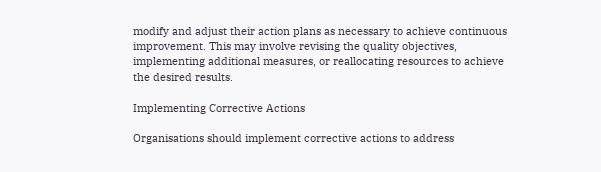modify and adjust their action plans as necessary to achieve continuous improvement. This may involve revising the quality objectives, implementing additional measures, or reallocating resources to achieve the desired results.

Implementing Corrective Actions

Organisations should implement corrective actions to address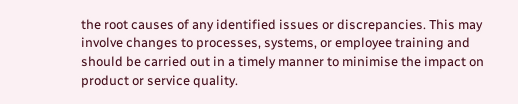the root causes of any identified issues or discrepancies. This may involve changes to processes, systems, or employee training and should be carried out in a timely manner to minimise the impact on product or service quality.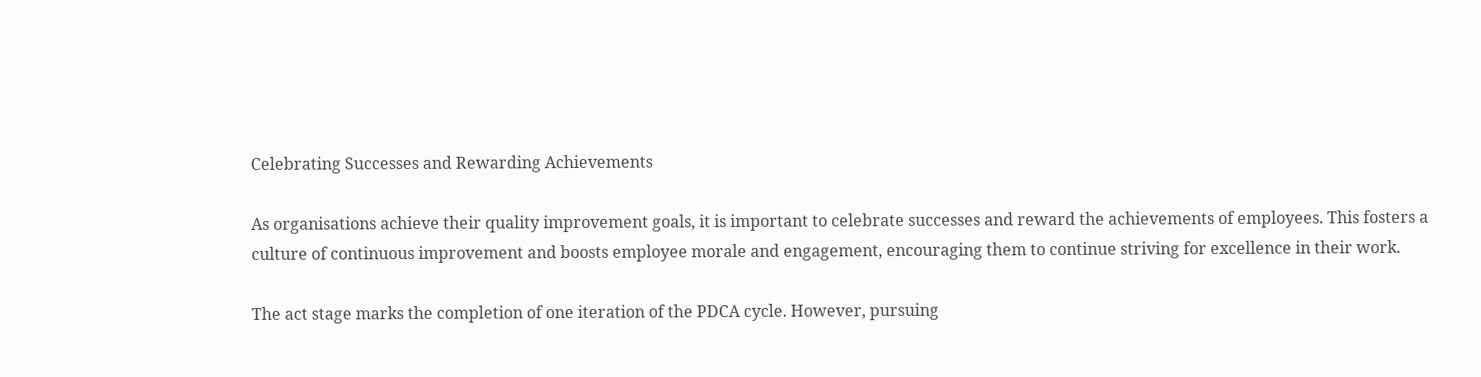Celebrating Successes and Rewarding Achievements

As organisations achieve their quality improvement goals, it is important to celebrate successes and reward the achievements of employees. This fosters a culture of continuous improvement and boosts employee morale and engagement, encouraging them to continue striving for excellence in their work.

The act stage marks the completion of one iteration of the PDCA cycle. However, pursuing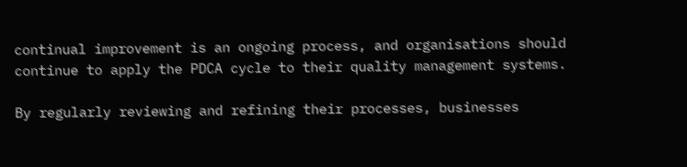continual improvement is an ongoing process, and organisations should continue to apply the PDCA cycle to their quality management systems.

By regularly reviewing and refining their processes, businesses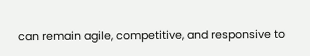can remain agile, competitive, and responsive to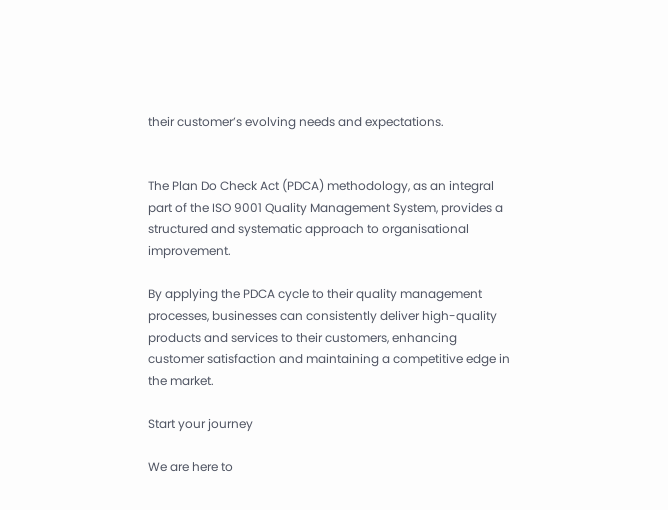their customer’s evolving needs and expectations.


The Plan Do Check Act (PDCA) methodology, as an integral part of the ISO 9001 Quality Management System, provides a structured and systematic approach to organisational improvement.

By applying the PDCA cycle to their quality management processes, businesses can consistently deliver high-quality products and services to their customers, enhancing customer satisfaction and maintaining a competitive edge in the market.

Start your journey

We are here to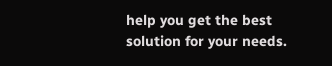help you get the best solution for your needs.